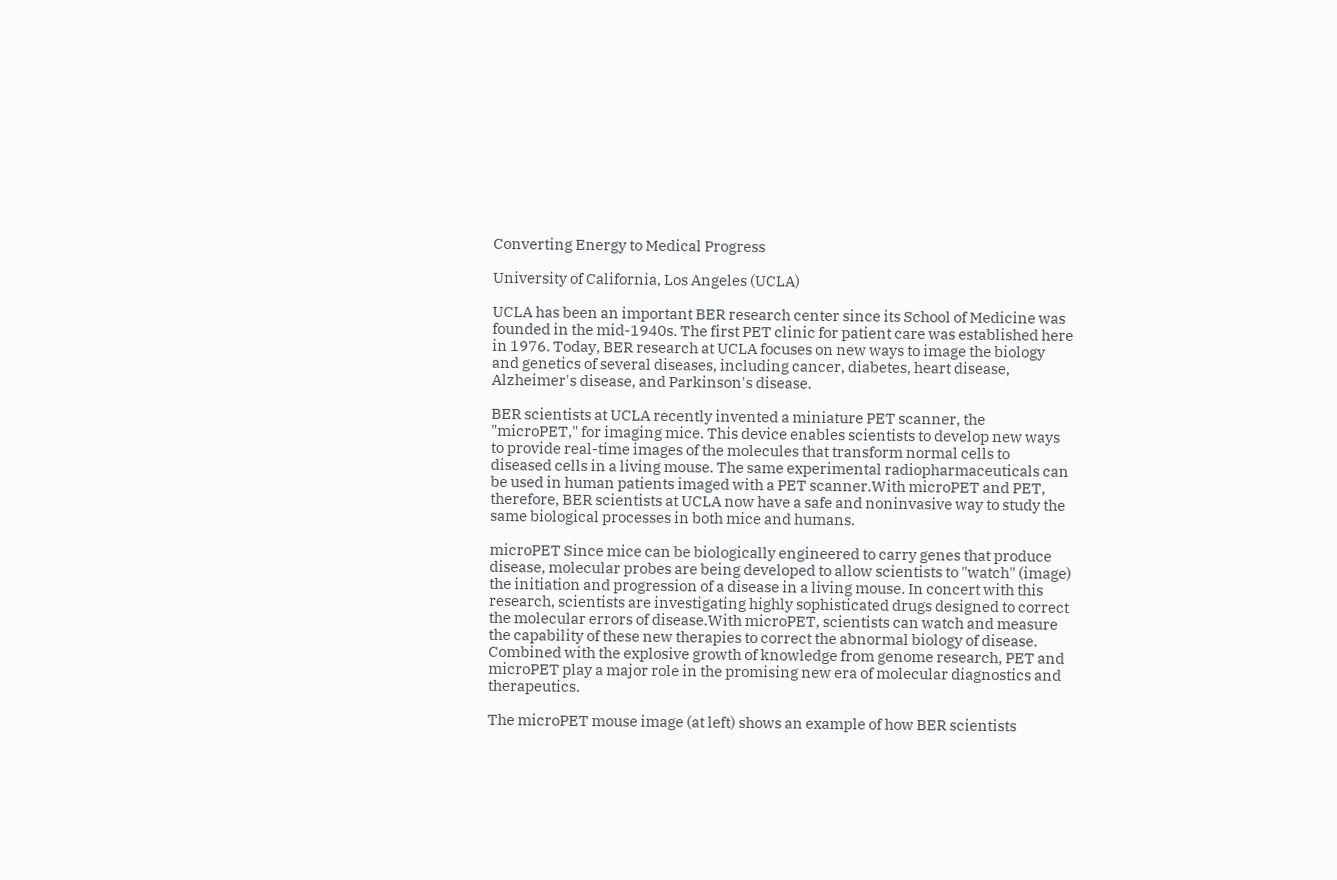Converting Energy to Medical Progress

University of California, Los Angeles (UCLA)

UCLA has been an important BER research center since its School of Medicine was founded in the mid-1940s. The first PET clinic for patient care was established here in 1976. Today, BER research at UCLA focuses on new ways to image the biology and genetics of several diseases, including cancer, diabetes, heart disease, Alzheimer's disease, and Parkinson's disease.

BER scientists at UCLA recently invented a miniature PET scanner, the "microPET," for imaging mice. This device enables scientists to develop new ways to provide real-time images of the molecules that transform normal cells to diseased cells in a living mouse. The same experimental radiopharmaceuticals can be used in human patients imaged with a PET scanner.With microPET and PET, therefore, BER scientists at UCLA now have a safe and noninvasive way to study the same biological processes in both mice and humans.

microPET Since mice can be biologically engineered to carry genes that produce disease, molecular probes are being developed to allow scientists to "watch" (image) the initiation and progression of a disease in a living mouse. In concert with this research, scientists are investigating highly sophisticated drugs designed to correct the molecular errors of disease.With microPET, scientists can watch and measure the capability of these new therapies to correct the abnormal biology of disease. Combined with the explosive growth of knowledge from genome research, PET and microPET play a major role in the promising new era of molecular diagnostics and therapeutics.

The microPET mouse image (at left) shows an example of how BER scientists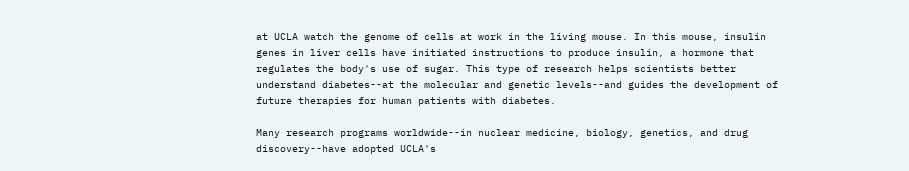at UCLA watch the genome of cells at work in the living mouse. In this mouse, insulin genes in liver cells have initiated instructions to produce insulin, a hormone that regulates the body's use of sugar. This type of research helps scientists better understand diabetes--at the molecular and genetic levels--and guides the development of future therapies for human patients with diabetes.

Many research programs worldwide--in nuclear medicine, biology, genetics, and drug discovery--have adopted UCLA's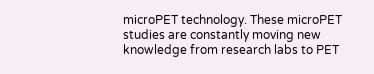microPET technology. These microPET studies are constantly moving new knowledge from research labs to PET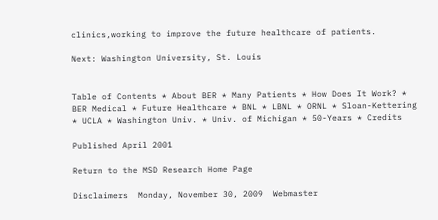clinics,working to improve the future healthcare of patients.

Next: Washington University, St. Louis


Table of Contents * About BER * Many Patients * How Does It Work? * BER Medical * Future Healthcare * BNL * LBNL * ORNL * Sloan-Kettering * UCLA * Washington Univ. * Univ. of Michigan * 50-Years * Credits

Published April 2001

Return to the MSD Research Home Page

Disclaimers  Monday, November 30, 2009  Webmaster